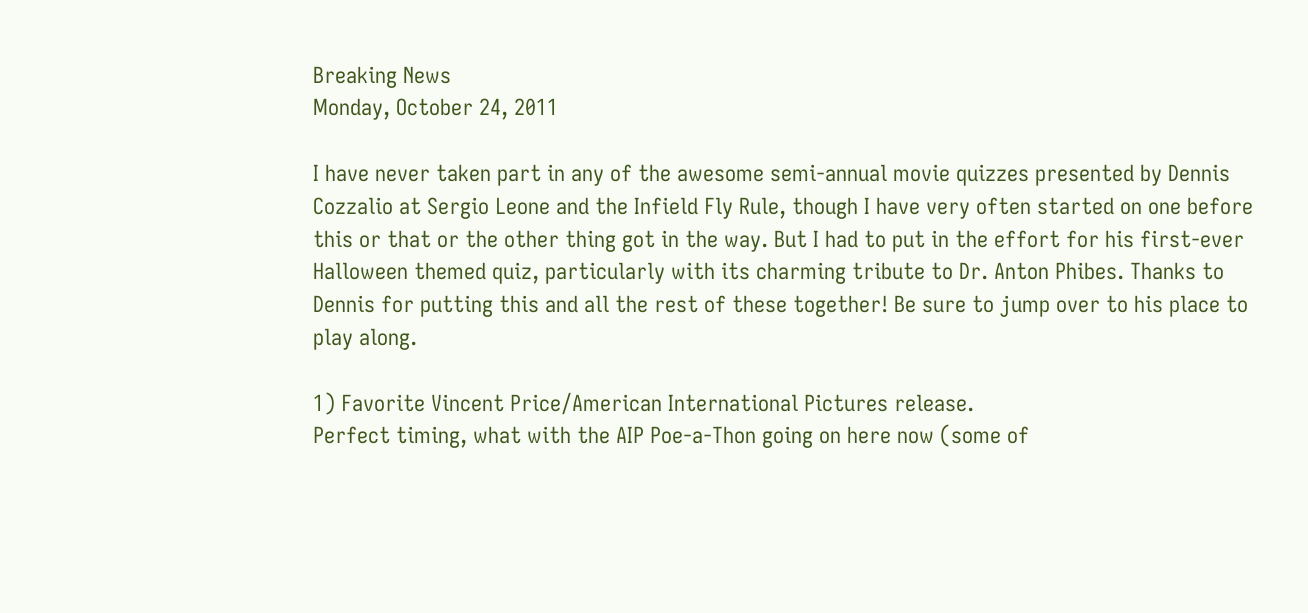Breaking News
Monday, October 24, 2011

I have never taken part in any of the awesome semi-annual movie quizzes presented by Dennis Cozzalio at Sergio Leone and the Infield Fly Rule, though I have very often started on one before this or that or the other thing got in the way. But I had to put in the effort for his first-ever Halloween themed quiz, particularly with its charming tribute to Dr. Anton Phibes. Thanks to Dennis for putting this and all the rest of these together! Be sure to jump over to his place to play along.

1) Favorite Vincent Price/American International Pictures release.
Perfect timing, what with the AIP Poe-a-Thon going on here now (some of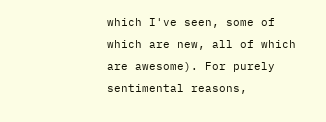which I've seen, some of which are new, all of which are awesome). For purely sentimental reasons,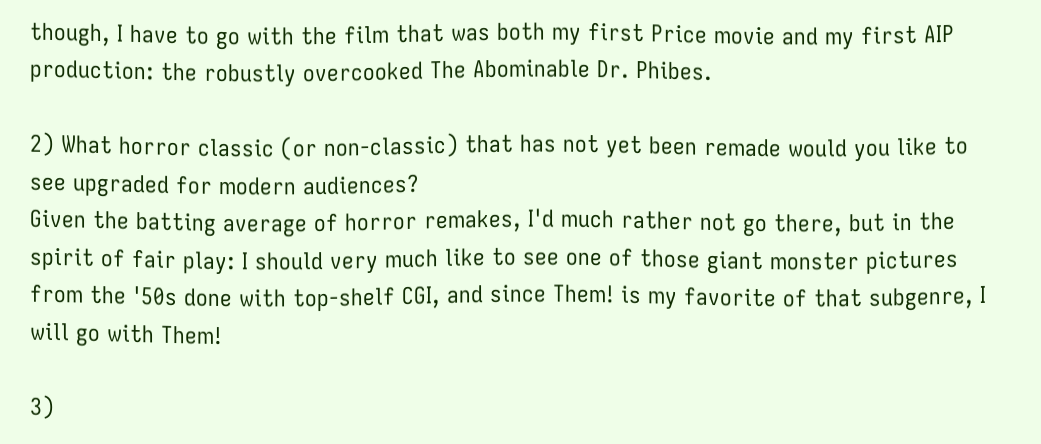though, I have to go with the film that was both my first Price movie and my first AIP production: the robustly overcooked The Abominable Dr. Phibes.

2) What horror classic (or non-classic) that has not yet been remade would you like to see upgraded for modern audiences?
Given the batting average of horror remakes, I'd much rather not go there, but in the spirit of fair play: I should very much like to see one of those giant monster pictures from the '50s done with top-shelf CGI, and since Them! is my favorite of that subgenre, I will go with Them!

3)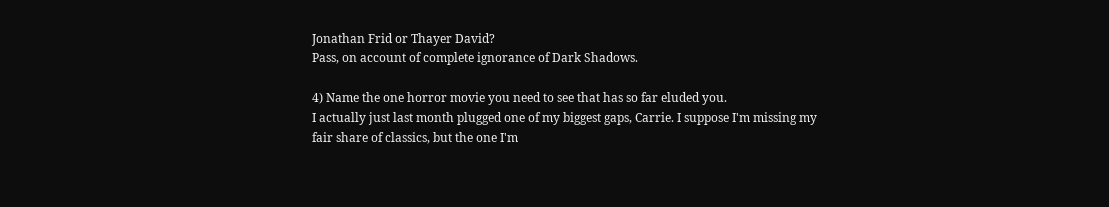Jonathan Frid or Thayer David?
Pass, on account of complete ignorance of Dark Shadows.

4) Name the one horror movie you need to see that has so far eluded you.
I actually just last month plugged one of my biggest gaps, Carrie. I suppose I'm missing my fair share of classics, but the one I'm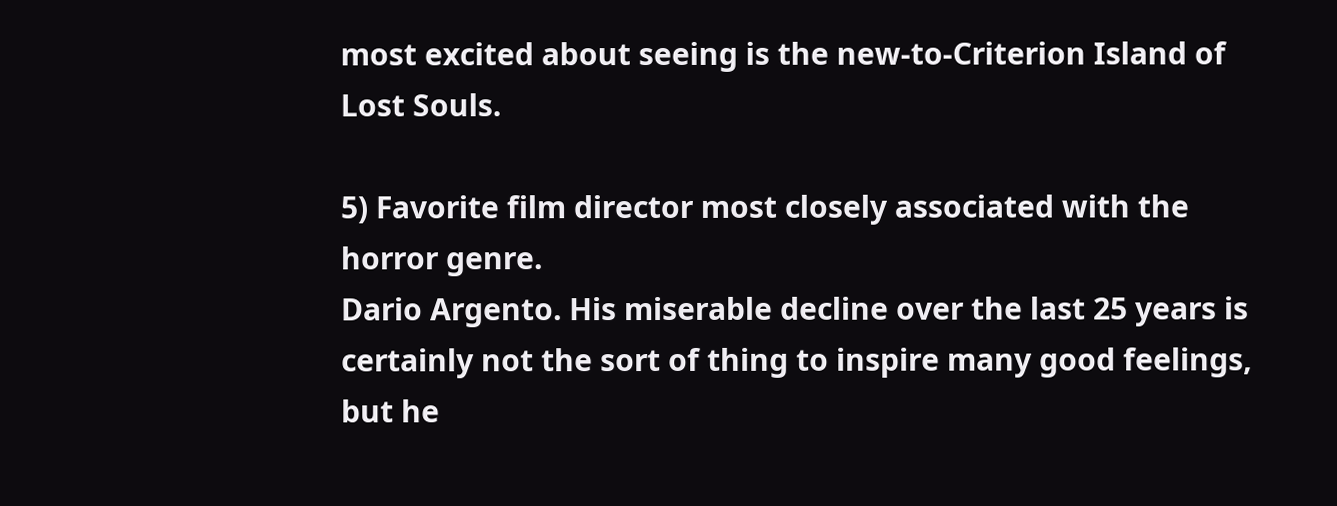most excited about seeing is the new-to-Criterion Island of Lost Souls.

5) Favorite film director most closely associated with the horror genre.
Dario Argento. His miserable decline over the last 25 years is certainly not the sort of thing to inspire many good feelings, but he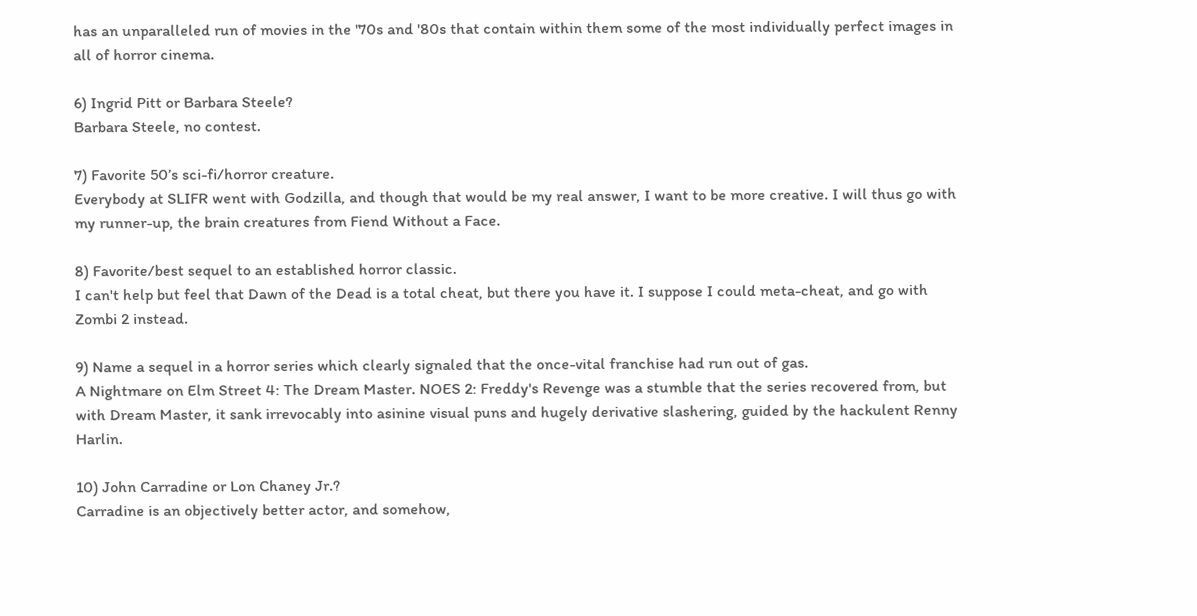has an unparalleled run of movies in the '70s and '80s that contain within them some of the most individually perfect images in all of horror cinema.

6) Ingrid Pitt or Barbara Steele?
Barbara Steele, no contest.

7) Favorite 50’s sci-fi/horror creature.
Everybody at SLIFR went with Godzilla, and though that would be my real answer, I want to be more creative. I will thus go with my runner-up, the brain creatures from Fiend Without a Face.

8) Favorite/best sequel to an established horror classic.
I can't help but feel that Dawn of the Dead is a total cheat, but there you have it. I suppose I could meta-cheat, and go with Zombi 2 instead.

9) Name a sequel in a horror series which clearly signaled that the once-vital franchise had run out of gas.
A Nightmare on Elm Street 4: The Dream Master. NOES 2: Freddy's Revenge was a stumble that the series recovered from, but with Dream Master, it sank irrevocably into asinine visual puns and hugely derivative slashering, guided by the hackulent Renny Harlin.

10) John Carradine or Lon Chaney Jr.?
Carradine is an objectively better actor, and somehow,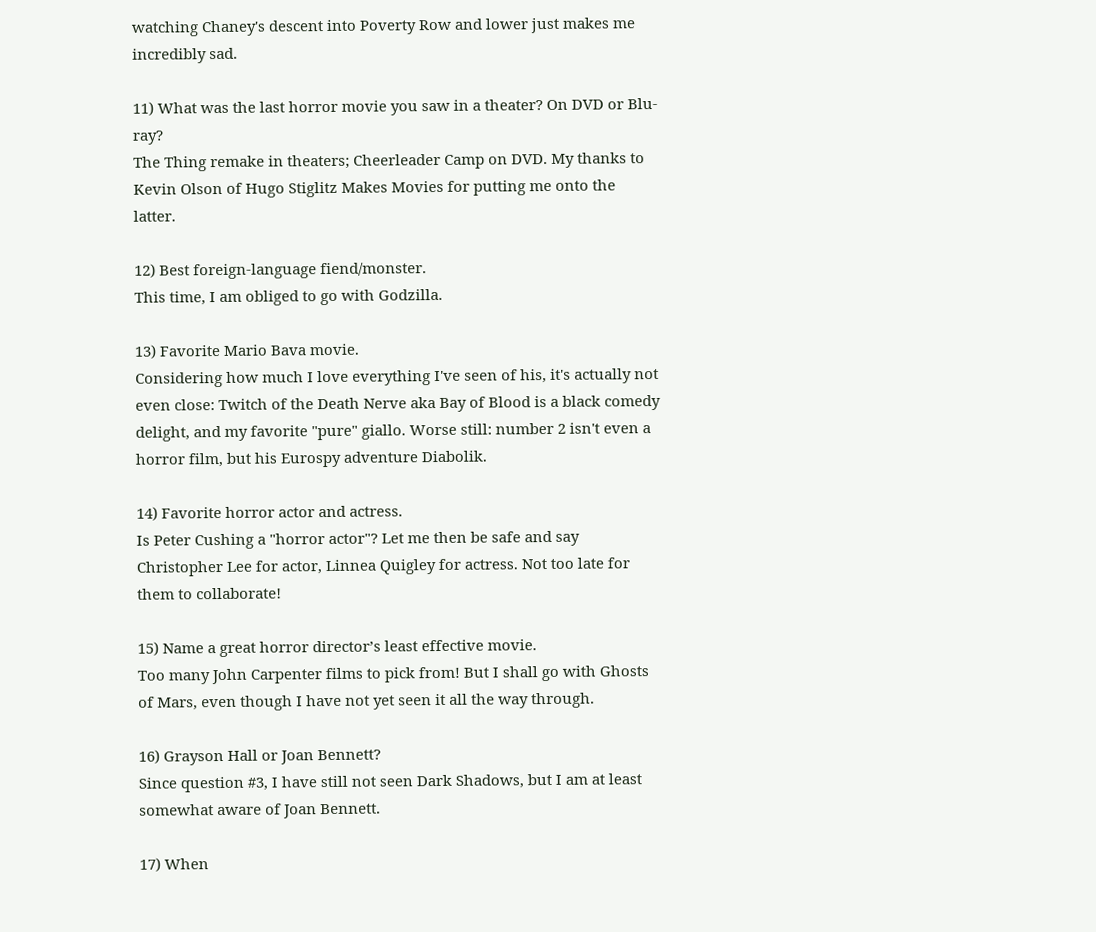watching Chaney's descent into Poverty Row and lower just makes me incredibly sad.

11) What was the last horror movie you saw in a theater? On DVD or Blu-ray?
The Thing remake in theaters; Cheerleader Camp on DVD. My thanks to Kevin Olson of Hugo Stiglitz Makes Movies for putting me onto the latter.

12) Best foreign-language fiend/monster.
This time, I am obliged to go with Godzilla.

13) Favorite Mario Bava movie.
Considering how much I love everything I've seen of his, it's actually not even close: Twitch of the Death Nerve aka Bay of Blood is a black comedy delight, and my favorite "pure" giallo. Worse still: number 2 isn't even a horror film, but his Eurospy adventure Diabolik.

14) Favorite horror actor and actress.
Is Peter Cushing a "horror actor"? Let me then be safe and say Christopher Lee for actor, Linnea Quigley for actress. Not too late for them to collaborate!

15) Name a great horror director’s least effective movie.
Too many John Carpenter films to pick from! But I shall go with Ghosts of Mars, even though I have not yet seen it all the way through.

16) Grayson Hall or Joan Bennett?
Since question #3, I have still not seen Dark Shadows, but I am at least somewhat aware of Joan Bennett.

17) When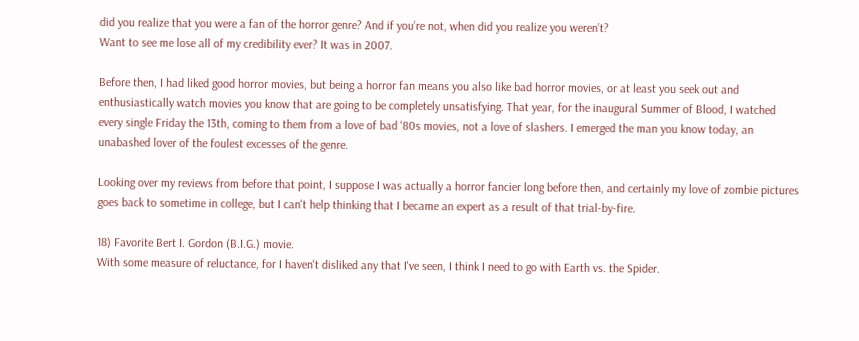did you realize that you were a fan of the horror genre? And if you’re not, when did you realize you weren’t?
Want to see me lose all of my credibility ever? It was in 2007.

Before then, I had liked good horror movies, but being a horror fan means you also like bad horror movies, or at least you seek out and enthusiastically watch movies you know that are going to be completely unsatisfying. That year, for the inaugural Summer of Blood, I watched every single Friday the 13th, coming to them from a love of bad '80s movies, not a love of slashers. I emerged the man you know today, an unabashed lover of the foulest excesses of the genre.

Looking over my reviews from before that point, I suppose I was actually a horror fancier long before then, and certainly my love of zombie pictures goes back to sometime in college, but I can't help thinking that I became an expert as a result of that trial-by-fire.

18) Favorite Bert I. Gordon (B.I.G.) movie.
With some measure of reluctance, for I haven't disliked any that I've seen, I think I need to go with Earth vs. the Spider.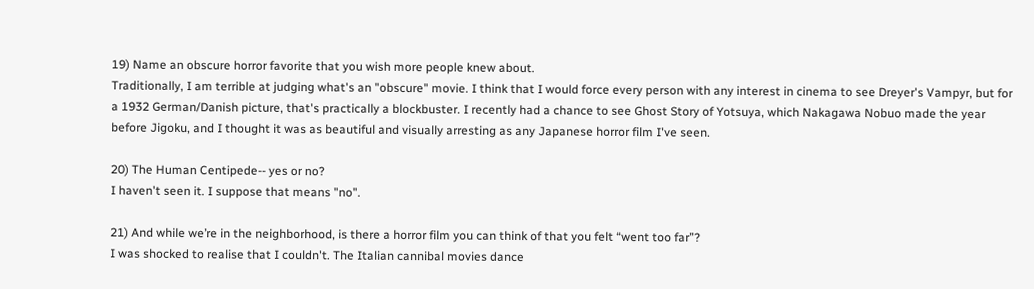19) Name an obscure horror favorite that you wish more people knew about.
Traditionally, I am terrible at judging what's an "obscure" movie. I think that I would force every person with any interest in cinema to see Dreyer's Vampyr, but for a 1932 German/Danish picture, that's practically a blockbuster. I recently had a chance to see Ghost Story of Yotsuya, which Nakagawa Nobuo made the year before Jigoku, and I thought it was as beautiful and visually arresting as any Japanese horror film I've seen.

20) The Human Centipede-- yes or no?
I haven't seen it. I suppose that means "no".

21) And while we’re in the neighborhood, is there a horror film you can think of that you felt “went too far”?
I was shocked to realise that I couldn't. The Italian cannibal movies dance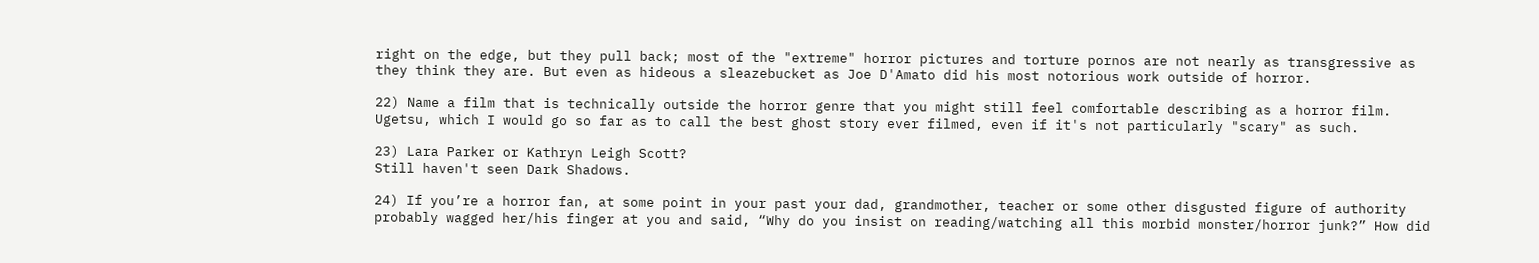right on the edge, but they pull back; most of the "extreme" horror pictures and torture pornos are not nearly as transgressive as they think they are. But even as hideous a sleazebucket as Joe D'Amato did his most notorious work outside of horror.

22) Name a film that is technically outside the horror genre that you might still feel comfortable describing as a horror film.
Ugetsu, which I would go so far as to call the best ghost story ever filmed, even if it's not particularly "scary" as such.

23) Lara Parker or Kathryn Leigh Scott?
Still haven't seen Dark Shadows.

24) If you’re a horror fan, at some point in your past your dad, grandmother, teacher or some other disgusted figure of authority probably wagged her/his finger at you and said, “Why do you insist on reading/watching all this morbid monster/horror junk?” How did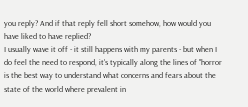you reply? And if that reply fell short somehow, how would you have liked to have replied?
I usually wave it off - it still happens with my parents - but when I do feel the need to respond, it's typically along the lines of "horror is the best way to understand what concerns and fears about the state of the world where prevalent in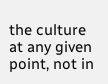the culture at any given point, not in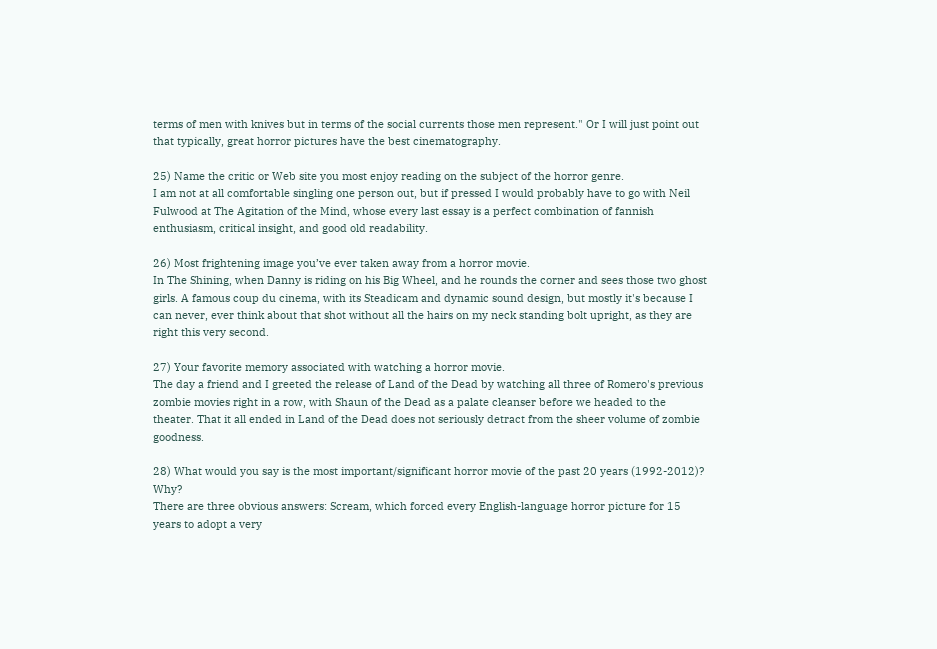terms of men with knives but in terms of the social currents those men represent." Or I will just point out that typically, great horror pictures have the best cinematography.

25) Name the critic or Web site you most enjoy reading on the subject of the horror genre.
I am not at all comfortable singling one person out, but if pressed I would probably have to go with Neil Fulwood at The Agitation of the Mind, whose every last essay is a perfect combination of fannish enthusiasm, critical insight, and good old readability.

26) Most frightening image you’ve ever taken away from a horror movie.
In The Shining, when Danny is riding on his Big Wheel, and he rounds the corner and sees those two ghost girls. A famous coup du cinema, with its Steadicam and dynamic sound design, but mostly it's because I can never, ever think about that shot without all the hairs on my neck standing bolt upright, as they are right this very second.

27) Your favorite memory associated with watching a horror movie.
The day a friend and I greeted the release of Land of the Dead by watching all three of Romero's previous zombie movies right in a row, with Shaun of the Dead as a palate cleanser before we headed to the theater. That it all ended in Land of the Dead does not seriously detract from the sheer volume of zombie goodness.

28) What would you say is the most important/significant horror movie of the past 20 years (1992-2012)? Why?
There are three obvious answers: Scream, which forced every English-language horror picture for 15 years to adopt a very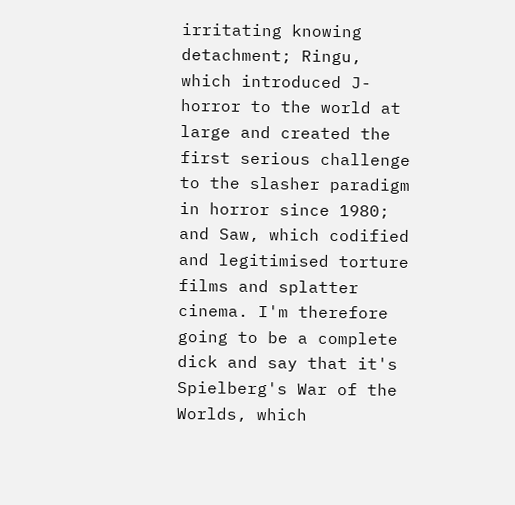irritating knowing detachment; Ringu, which introduced J-horror to the world at large and created the first serious challenge to the slasher paradigm in horror since 1980; and Saw, which codified and legitimised torture films and splatter cinema. I'm therefore going to be a complete dick and say that it's Spielberg's War of the Worlds, which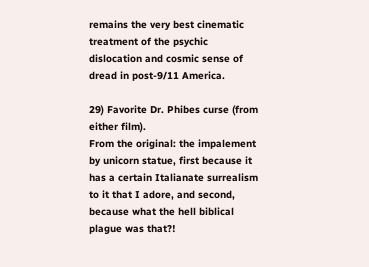remains the very best cinematic treatment of the psychic dislocation and cosmic sense of dread in post-9/11 America.

29) Favorite Dr. Phibes curse (from either film).
From the original: the impalement by unicorn statue, first because it has a certain Italianate surrealism to it that I adore, and second, because what the hell biblical plague was that?!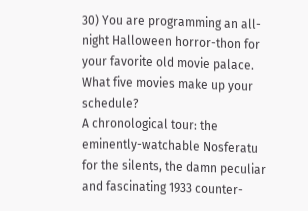30) You are programming an all-night Halloween horror-thon for your favorite old movie palace. What five movies make up your schedule?
A chronological tour: the eminently-watchable Nosferatu for the silents, the damn peculiar and fascinating 1933 counter-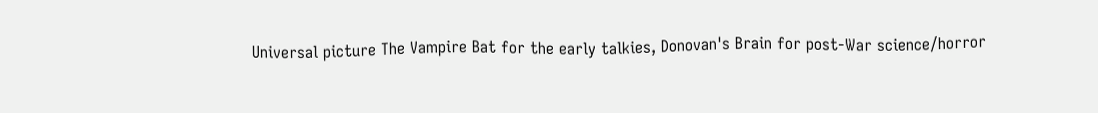Universal picture The Vampire Bat for the early talkies, Donovan's Brain for post-War science/horror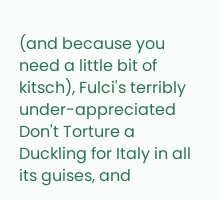(and because you need a little bit of kitsch), Fulci's terribly under-appreciated Don't Torture a Duckling for Italy in all its guises, and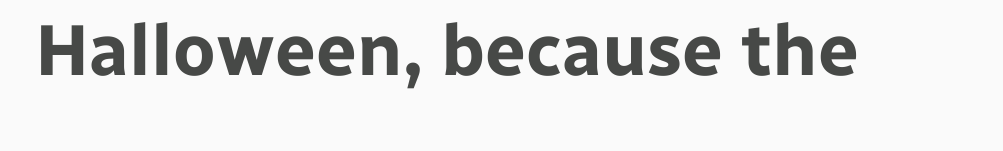Halloween, because the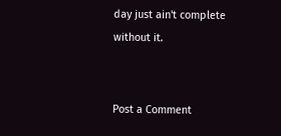day just ain't complete without it.


Post a Comment